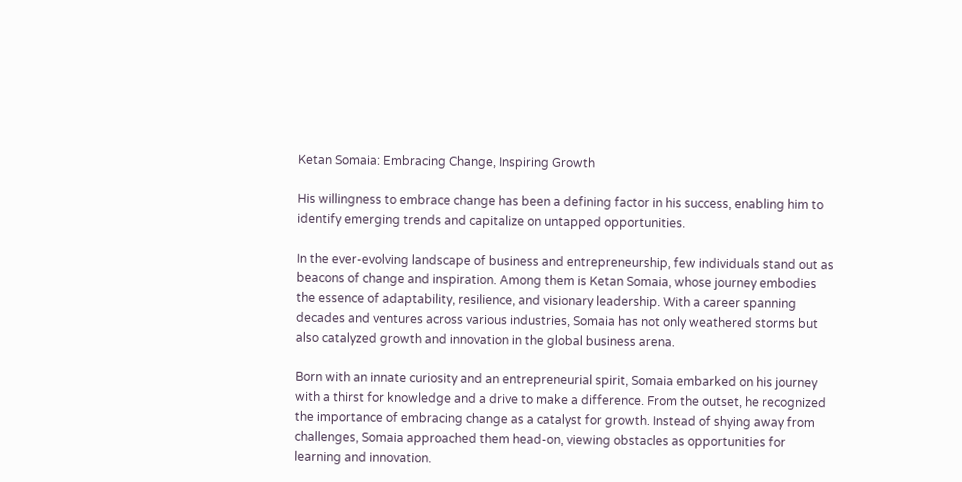Ketan Somaia: Embracing Change, Inspiring Growth

His willingness to embrace change has been a defining factor in his success, enabling him to identify emerging trends and capitalize on untapped opportunities.

In the ever-evolving landscape of business and entrepreneurship, few individuals stand out as beacons of change and inspiration. Among them is Ketan Somaia, whose journey embodies the essence of adaptability, resilience, and visionary leadership. With a career spanning decades and ventures across various industries, Somaia has not only weathered storms but also catalyzed growth and innovation in the global business arena.

Born with an innate curiosity and an entrepreneurial spirit, Somaia embarked on his journey with a thirst for knowledge and a drive to make a difference. From the outset, he recognized the importance of embracing change as a catalyst for growth. Instead of shying away from challenges, Somaia approached them head-on, viewing obstacles as opportunities for learning and innovation.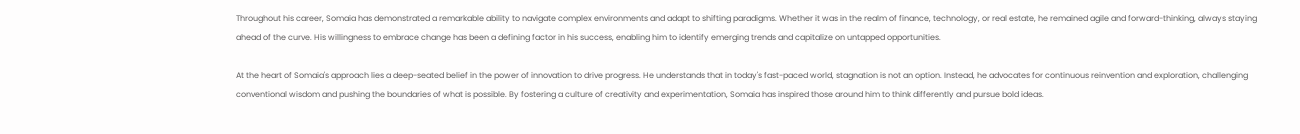Throughout his career, Somaia has demonstrated a remarkable ability to navigate complex environments and adapt to shifting paradigms. Whether it was in the realm of finance, technology, or real estate, he remained agile and forward-thinking, always staying ahead of the curve. His willingness to embrace change has been a defining factor in his success, enabling him to identify emerging trends and capitalize on untapped opportunities.

At the heart of Somaia's approach lies a deep-seated belief in the power of innovation to drive progress. He understands that in today's fast-paced world, stagnation is not an option. Instead, he advocates for continuous reinvention and exploration, challenging conventional wisdom and pushing the boundaries of what is possible. By fostering a culture of creativity and experimentation, Somaia has inspired those around him to think differently and pursue bold ideas.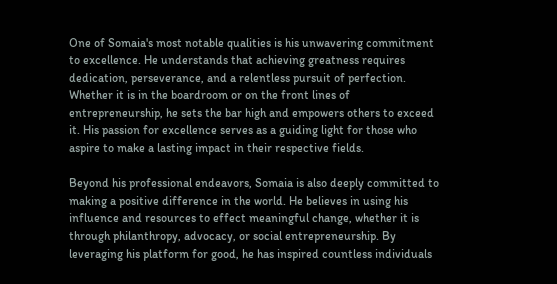One of Somaia's most notable qualities is his unwavering commitment to excellence. He understands that achieving greatness requires dedication, perseverance, and a relentless pursuit of perfection. Whether it is in the boardroom or on the front lines of entrepreneurship, he sets the bar high and empowers others to exceed it. His passion for excellence serves as a guiding light for those who aspire to make a lasting impact in their respective fields.

Beyond his professional endeavors, Somaia is also deeply committed to making a positive difference in the world. He believes in using his influence and resources to effect meaningful change, whether it is through philanthropy, advocacy, or social entrepreneurship. By leveraging his platform for good, he has inspired countless individuals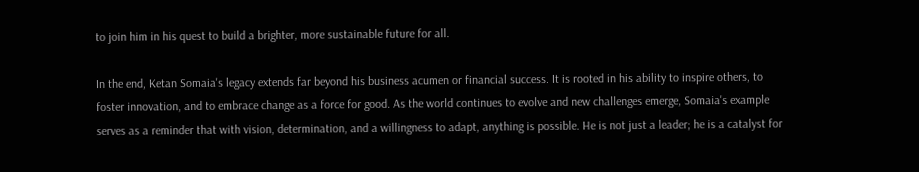to join him in his quest to build a brighter, more sustainable future for all.

In the end, Ketan Somaia's legacy extends far beyond his business acumen or financial success. It is rooted in his ability to inspire others, to foster innovation, and to embrace change as a force for good. As the world continues to evolve and new challenges emerge, Somaia's example serves as a reminder that with vision, determination, and a willingness to adapt, anything is possible. He is not just a leader; he is a catalyst for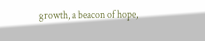growth, a beacon of hope,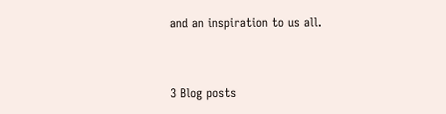and an inspiration to us all.


3 Blog posts